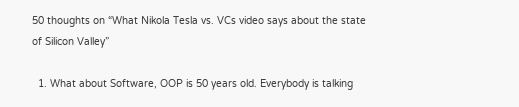50 thoughts on “What Nikola Tesla vs. VCs video says about the state of Silicon Valley”

  1. What about Software, OOP is 50 years old. Everybody is talking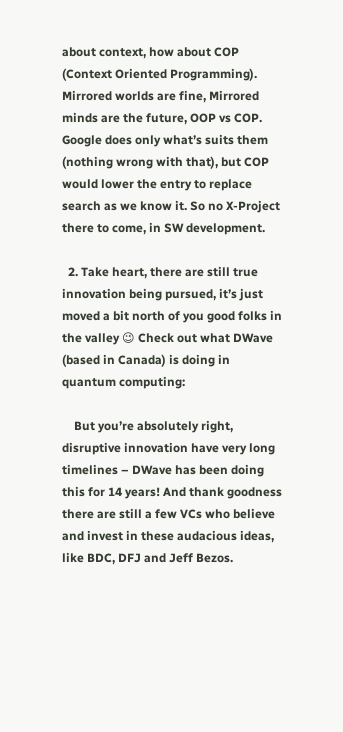about context, how about COP (Context Oriented Programming). Mirrored worlds are fine, Mirrored minds are the future, OOP vs COP. Google does only what’s suits them (nothing wrong with that), but COP would lower the entry to replace search as we know it. So no X-Project there to come, in SW development.

  2. Take heart, there are still true innovation being pursued, it’s just moved a bit north of you good folks in the valley 😉 Check out what DWave (based in Canada) is doing in quantum computing:

    But you’re absolutely right, disruptive innovation have very long timelines – DWave has been doing this for 14 years! And thank goodness there are still a few VCs who believe and invest in these audacious ideas, like BDC, DFJ and Jeff Bezos.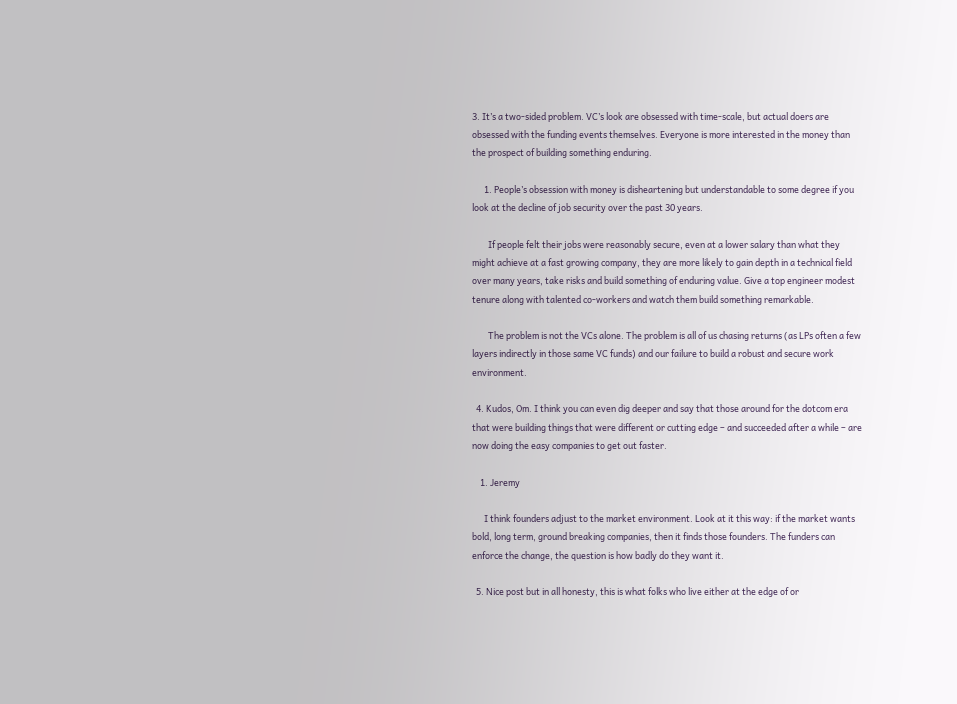3. It’s a two-sided problem. VC’s look are obsessed with time-scale, but actual doers are obsessed with the funding events themselves. Everyone is more interested in the money than the prospect of building something enduring.

      1. People’s obsession with money is disheartening but understandable to some degree if you look at the decline of job security over the past 30 years.

        If people felt their jobs were reasonably secure, even at a lower salary than what they might achieve at a fast growing company, they are more likely to gain depth in a technical field over many years, take risks and build something of enduring value. Give a top engineer modest tenure along with talented co-workers and watch them build something remarkable.

        The problem is not the VCs alone. The problem is all of us chasing returns (as LPs often a few layers indirectly in those same VC funds) and our failure to build a robust and secure work environment.

  4. Kudos, Om. I think you can even dig deeper and say that those around for the dotcom era that were building things that were different or cutting edge – and succeeded after a while – are now doing the easy companies to get out faster.

    1. Jeremy

      I think founders adjust to the market environment. Look at it this way: if the market wants bold, long term, ground breaking companies, then it finds those founders. The funders can enforce the change, the question is how badly do they want it.

  5. Nice post but in all honesty, this is what folks who live either at the edge of or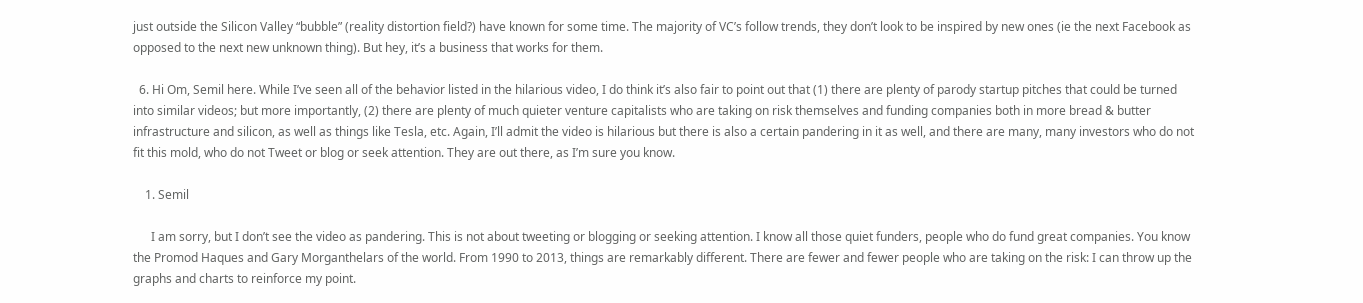just outside the Silicon Valley “bubble” (reality distortion field?) have known for some time. The majority of VC’s follow trends, they don’t look to be inspired by new ones (ie the next Facebook as opposed to the next new unknown thing). But hey, it’s a business that works for them.

  6. Hi Om, Semil here. While I’ve seen all of the behavior listed in the hilarious video, I do think it’s also fair to point out that (1) there are plenty of parody startup pitches that could be turned into similar videos; but more importantly, (2) there are plenty of much quieter venture capitalists who are taking on risk themselves and funding companies both in more bread & butter infrastructure and silicon, as well as things like Tesla, etc. Again, I’ll admit the video is hilarious but there is also a certain pandering in it as well, and there are many, many investors who do not fit this mold, who do not Tweet or blog or seek attention. They are out there, as I’m sure you know.

    1. Semil

      I am sorry, but I don’t see the video as pandering. This is not about tweeting or blogging or seeking attention. I know all those quiet funders, people who do fund great companies. You know the Promod Haques and Gary Morganthelars of the world. From 1990 to 2013, things are remarkably different. There are fewer and fewer people who are taking on the risk: I can throw up the graphs and charts to reinforce my point.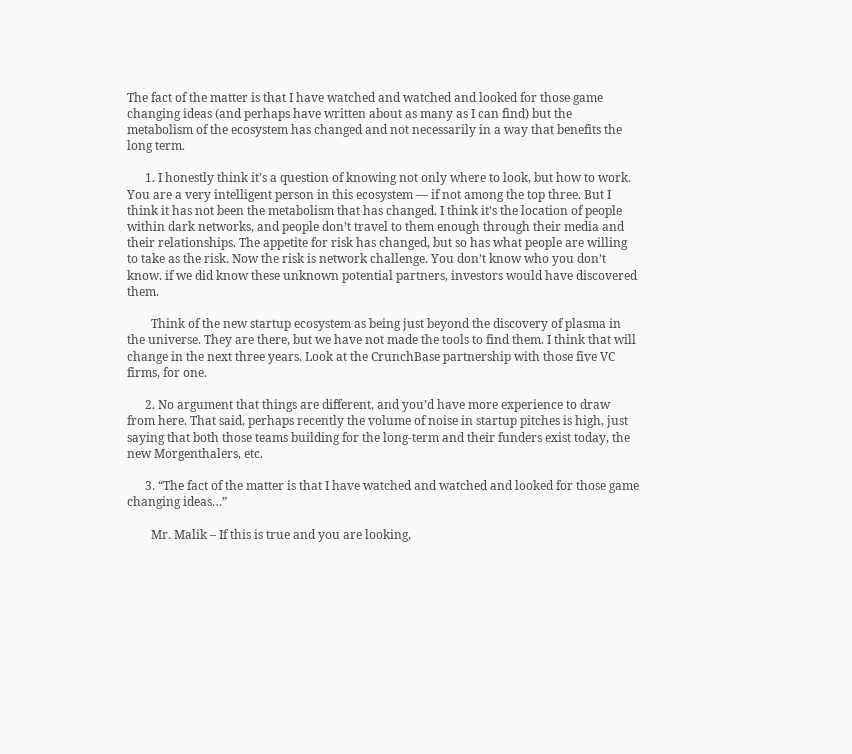The fact of the matter is that I have watched and watched and looked for those game changing ideas (and perhaps have written about as many as I can find) but the metabolism of the ecosystem has changed and not necessarily in a way that benefits the long term.

      1. I honestly think it’s a question of knowing not only where to look, but how to work. You are a very intelligent person in this ecosystem — if not among the top three. But I think it has not been the metabolism that has changed. I think it’s the location of people within dark networks, and people don’t travel to them enough through their media and their relationships. The appetite for risk has changed, but so has what people are willing to take as the risk. Now the risk is network challenge. You don’t know who you don’t know. if we did know these unknown potential partners, investors would have discovered them.

        Think of the new startup ecosystem as being just beyond the discovery of plasma in the universe. They are there, but we have not made the tools to find them. I think that will change in the next three years. Look at the CrunchBase partnership with those five VC firms, for one.

      2. No argument that things are different, and you’d have more experience to draw from here. That said, perhaps recently the volume of noise in startup pitches is high, just saying that both those teams building for the long-term and their funders exist today, the new Morgenthalers, etc.

      3. “The fact of the matter is that I have watched and watched and looked for those game changing ideas…”

        Mr. Malik – If this is true and you are looking,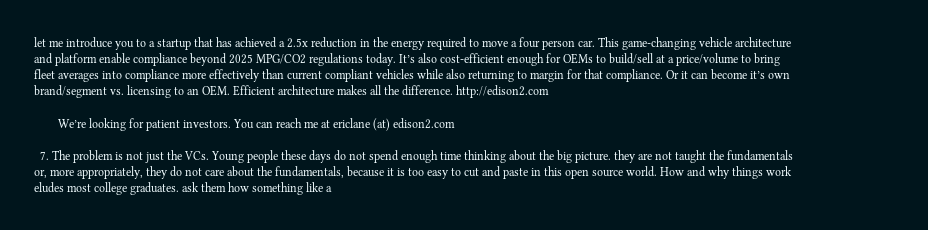let me introduce you to a startup that has achieved a 2.5x reduction in the energy required to move a four person car. This game-changing vehicle architecture and platform enable compliance beyond 2025 MPG/CO2 regulations today. It’s also cost-efficient enough for OEMs to build/sell at a price/volume to bring fleet averages into compliance more effectively than current compliant vehicles while also returning to margin for that compliance. Or it can become it’s own brand/segment vs. licensing to an OEM. Efficient architecture makes all the difference. http://edison2.com

        We’re looking for patient investors. You can reach me at ericlane (at) edison2.com

  7. The problem is not just the VCs. Young people these days do not spend enough time thinking about the big picture. they are not taught the fundamentals or, more appropriately, they do not care about the fundamentals, because it is too easy to cut and paste in this open source world. How and why things work eludes most college graduates. ask them how something like a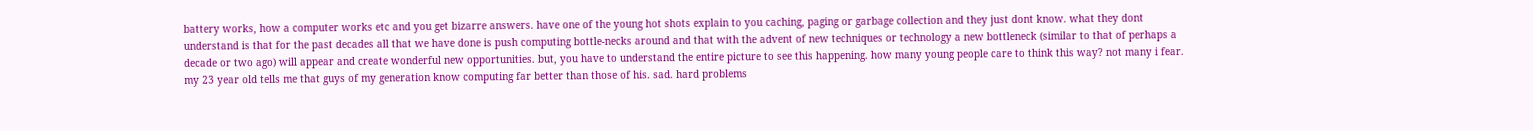battery works, how a computer works etc and you get bizarre answers. have one of the young hot shots explain to you caching, paging or garbage collection and they just dont know. what they dont understand is that for the past decades all that we have done is push computing bottle-necks around and that with the advent of new techniques or technology a new bottleneck (similar to that of perhaps a decade or two ago) will appear and create wonderful new opportunities. but, you have to understand the entire picture to see this happening. how many young people care to think this way? not many i fear. my 23 year old tells me that guys of my generation know computing far better than those of his. sad. hard problems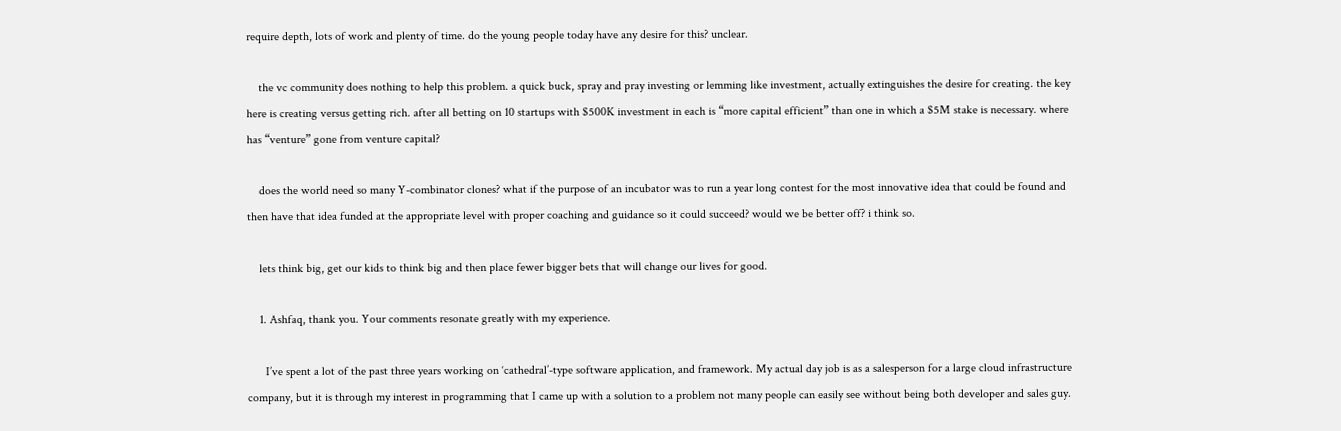require depth, lots of work and plenty of time. do the young people today have any desire for this? unclear.

    the vc community does nothing to help this problem. a quick buck, spray and pray investing or lemming like investment, actually extinguishes the desire for creating. the key here is creating versus getting rich. after all betting on 10 startups with $500K investment in each is “more capital efficient” than one in which a $5M stake is necessary. where has “venture” gone from venture capital?

    does the world need so many Y-combinator clones? what if the purpose of an incubator was to run a year long contest for the most innovative idea that could be found and then have that idea funded at the appropriate level with proper coaching and guidance so it could succeed? would we be better off? i think so.

    lets think big, get our kids to think big and then place fewer bigger bets that will change our lives for good.

    1. Ashfaq, thank you. Your comments resonate greatly with my experience.

      I’ve spent a lot of the past three years working on ‘cathedral’-type software application, and framework. My actual day job is as a salesperson for a large cloud infrastructure company, but it is through my interest in programming that I came up with a solution to a problem not many people can easily see without being both developer and sales guy.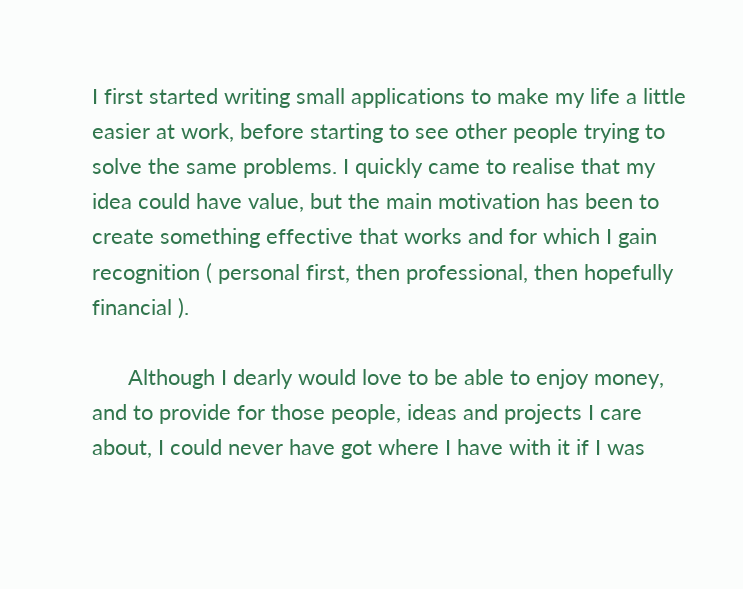I first started writing small applications to make my life a little easier at work, before starting to see other people trying to solve the same problems. I quickly came to realise that my idea could have value, but the main motivation has been to create something effective that works and for which I gain recognition ( personal first, then professional, then hopefully financial ).

      Although I dearly would love to be able to enjoy money, and to provide for those people, ideas and projects I care about, I could never have got where I have with it if I was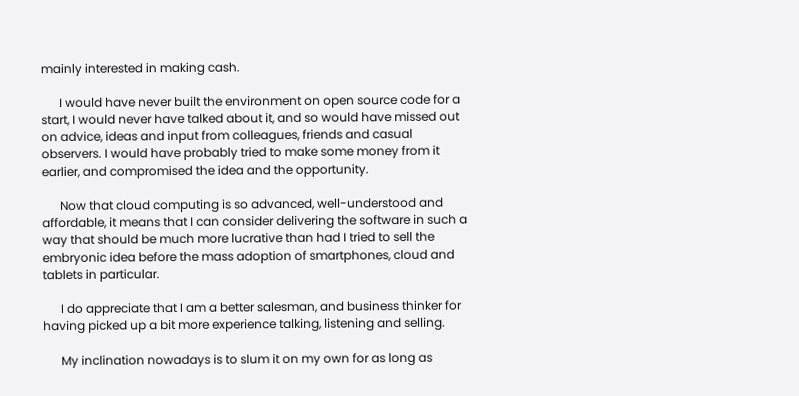mainly interested in making cash.

      I would have never built the environment on open source code for a start, I would never have talked about it, and so would have missed out on advice, ideas and input from colleagues, friends and casual observers. I would have probably tried to make some money from it earlier, and compromised the idea and the opportunity.

      Now that cloud computing is so advanced, well-understood and affordable, it means that I can consider delivering the software in such a way that should be much more lucrative than had I tried to sell the embryonic idea before the mass adoption of smartphones, cloud and tablets in particular.

      I do appreciate that I am a better salesman, and business thinker for having picked up a bit more experience talking, listening and selling.

      My inclination nowadays is to slum it on my own for as long as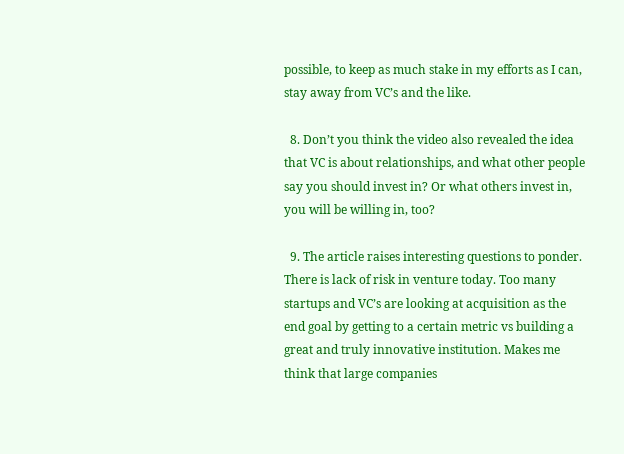possible, to keep as much stake in my efforts as I can, stay away from VC’s and the like.

  8. Don’t you think the video also revealed the idea that VC is about relationships, and what other people say you should invest in? Or what others invest in, you will be willing in, too?

  9. The article raises interesting questions to ponder. There is lack of risk in venture today. Too many startups and VC’s are looking at acquisition as the end goal by getting to a certain metric vs building a great and truly innovative institution. Makes me think that large companies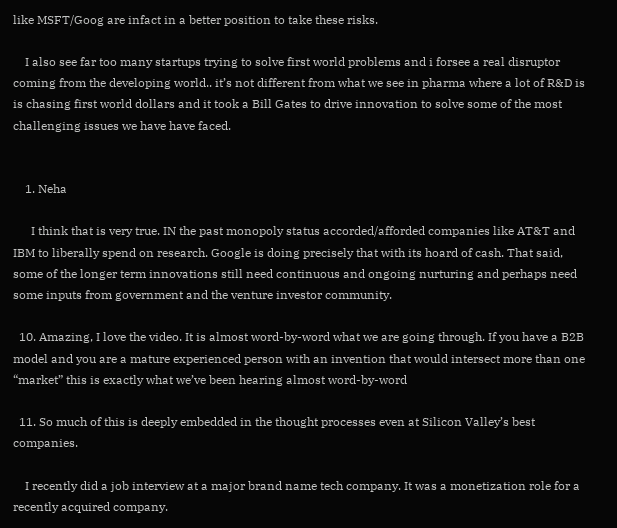like MSFT/Goog are infact in a better position to take these risks.

    I also see far too many startups trying to solve first world problems and i forsee a real disruptor coming from the developing world.. it’s not different from what we see in pharma where a lot of R&D is is chasing first world dollars and it took a Bill Gates to drive innovation to solve some of the most challenging issues we have have faced.


    1. Neha

      I think that is very true. IN the past monopoly status accorded/afforded companies like AT&T and IBM to liberally spend on research. Google is doing precisely that with its hoard of cash. That said, some of the longer term innovations still need continuous and ongoing nurturing and perhaps need some inputs from government and the venture investor community.

  10. Amazing, I love the video. It is almost word-by-word what we are going through. If you have a B2B model and you are a mature experienced person with an invention that would intersect more than one “market” this is exactly what we’ve been hearing almost word-by-word

  11. So much of this is deeply embedded in the thought processes even at Silicon Valley’s best companies.

    I recently did a job interview at a major brand name tech company. It was a monetization role for a recently acquired company.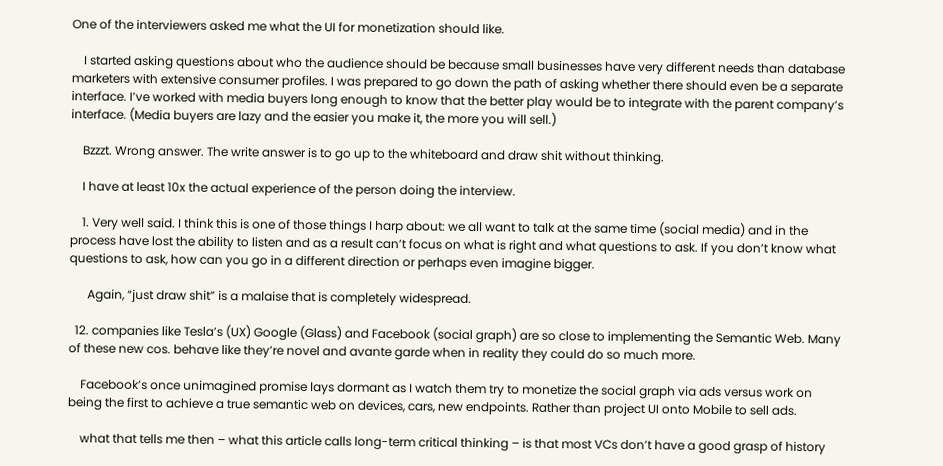One of the interviewers asked me what the UI for monetization should like.

    I started asking questions about who the audience should be because small businesses have very different needs than database marketers with extensive consumer profiles. I was prepared to go down the path of asking whether there should even be a separate interface. I’ve worked with media buyers long enough to know that the better play would be to integrate with the parent company’s interface. (Media buyers are lazy and the easier you make it, the more you will sell.)

    Bzzzt. Wrong answer. The write answer is to go up to the whiteboard and draw shit without thinking.

    I have at least 10x the actual experience of the person doing the interview.

    1. Very well said. I think this is one of those things I harp about: we all want to talk at the same time (social media) and in the process have lost the ability to listen and as a result can’t focus on what is right and what questions to ask. If you don’t know what questions to ask, how can you go in a different direction or perhaps even imagine bigger.

      Again, “just draw shit” is a malaise that is completely widespread.

  12. companies like Tesla’s (UX) Google (Glass) and Facebook (social graph) are so close to implementing the Semantic Web. Many of these new cos. behave like they’re novel and avante garde when in reality they could do so much more.

    Facebook’s once unimagined promise lays dormant as I watch them try to monetize the social graph via ads versus work on being the first to achieve a true semantic web on devices, cars, new endpoints. Rather than project UI onto Mobile to sell ads.

    what that tells me then – what this article calls long-term critical thinking – is that most VCs don’t have a good grasp of history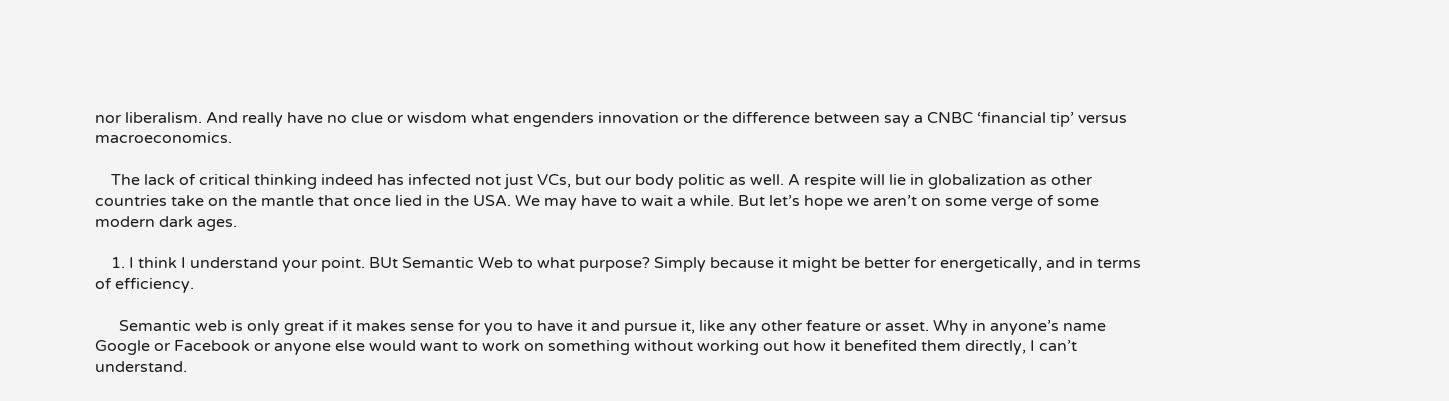nor liberalism. And really have no clue or wisdom what engenders innovation or the difference between say a CNBC ‘financial tip’ versus macroeconomics.

    The lack of critical thinking indeed has infected not just VCs, but our body politic as well. A respite will lie in globalization as other countries take on the mantle that once lied in the USA. We may have to wait a while. But let’s hope we aren’t on some verge of some modern dark ages.

    1. I think I understand your point. BUt Semantic Web to what purpose? Simply because it might be better for energetically, and in terms of efficiency.

      Semantic web is only great if it makes sense for you to have it and pursue it, like any other feature or asset. Why in anyone’s name Google or Facebook or anyone else would want to work on something without working out how it benefited them directly, I can’t understand.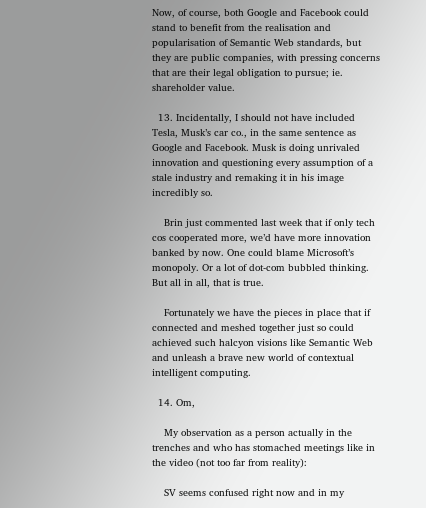Now, of course, both Google and Facebook could stand to benefit from the realisation and popularisation of Semantic Web standards, but they are public companies, with pressing concerns that are their legal obligation to pursue; ie. shareholder value.

  13. Incidentally, I should not have included Tesla, Musk’s car co., in the same sentence as Google and Facebook. Musk is doing unrivaled innovation and questioning every assumption of a stale industry and remaking it in his image incredibly so.

    Brin just commented last week that if only tech cos cooperated more, we’d have more innovation banked by now. One could blame Microsoft’s monopoly. Or a lot of dot-com bubbled thinking. But all in all, that is true.

    Fortunately we have the pieces in place that if connected and meshed together just so could achieved such halcyon visions like Semantic Web and unleash a brave new world of contextual intelligent computing.

  14. Om,

    My observation as a person actually in the trenches and who has stomached meetings like in the video (not too far from reality):

    SV seems confused right now and in my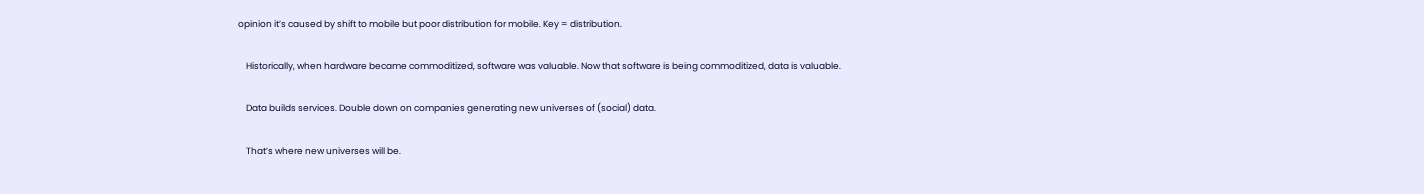opinion it’s caused by shift to mobile but poor distribution for mobile. Key = distribution.

    Historically, when hardware became commoditized, software was valuable. Now that software is being commoditized, data is valuable.

    Data builds services. Double down on companies generating new universes of (social) data.

    That’s where new universes will be.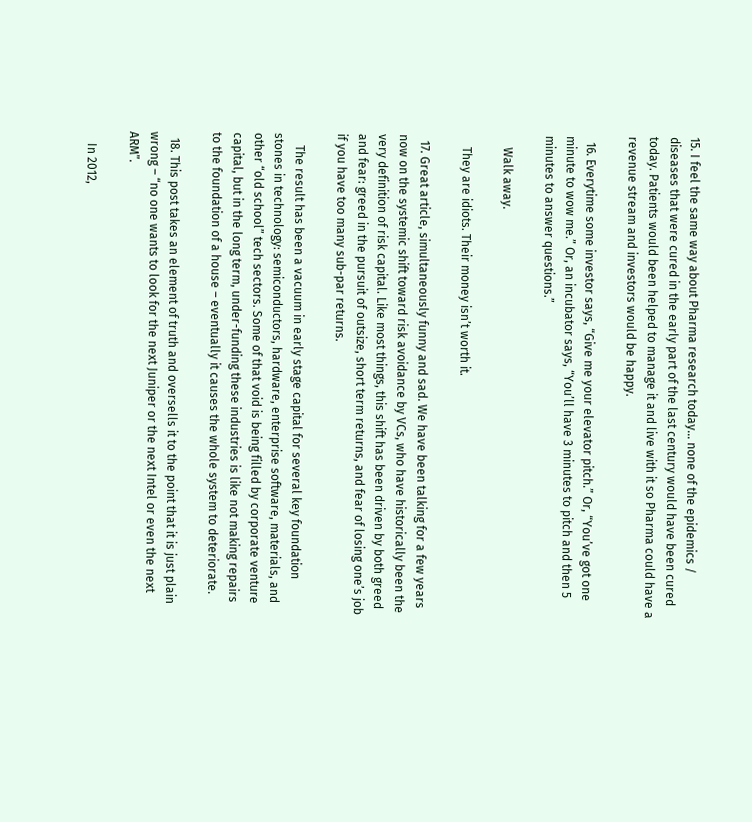15. I feel the same way about Pharma research today… none of the epidemics / diseases that were cured in the early part of the last century would have been cured today. Patients would been helped to manage it and live with it so Pharma could have a revenue stream and investors would be happy.

  16. Everytime some investor says, “Give me your elevator pitch.” Or, “You’ve got one minute to wow me.” Or, an incubator says, “You’ll have 3 minutes to pitch and then 5 minutes to answer questions.”

    Walk away.

    They are idiots. Their money isn’t worth it.

  17. Great article, simultaneously funny and sad. We have been talking for a few years now on the systemic shift toward risk avoidance by VCs, who have historically been the very definition of risk capital. Like most things, this shift has been driven by both greed and fear: greed in the pursuit of outsize, short term returns, and fear of losing one’s job if you have too many sub-par returns.

    The result has been a vacuum in early stage capital for several key foundation stones in technology: semiconductors, hardware, enterprise software, materials, and other “old school” tech sectors. Some of that void is being filled by corporate venture capital, but in the long term, under-funding these industries is like not making repairs to the foundation of a house – eventually it causes the whole system to deteriorate.

  18. This post takes an element of truth and oversells it to the point that it is just plain wrong – “no one wants to look for the next Juniper or the next Intel or even the next ARM”.

    In 2012,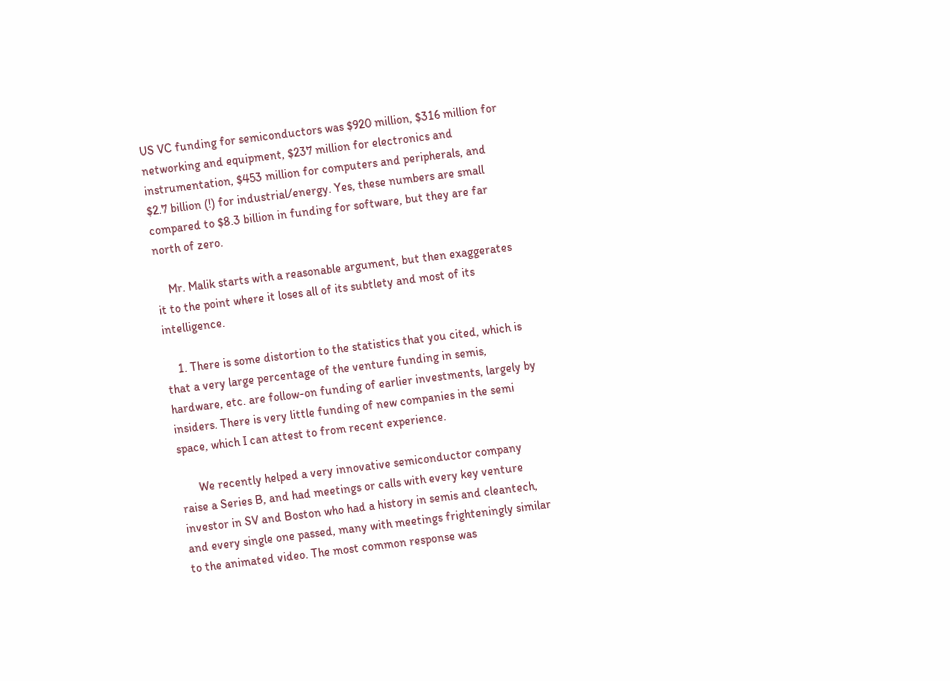US VC funding for semiconductors was $920 million, $316 million for networking and equipment, $237 million for electronics and instrumentation, $453 million for computers and peripherals, and $2.7 billion (!) for industrial/energy. Yes, these numbers are small compared to $8.3 billion in funding for software, but they are far north of zero.

    Mr. Malik starts with a reasonable argument, but then exaggerates it to the point where it loses all of its subtlety and most of its intelligence.

    1. There is some distortion to the statistics that you cited, which is that a very large percentage of the venture funding in semis, hardware, etc. are follow-on funding of earlier investments, largely by insiders. There is very little funding of new companies in the semi space, which I can attest to from recent experience.

      We recently helped a very innovative semiconductor company raise a Series B, and had meetings or calls with every key venture investor in SV and Boston who had a history in semis and cleantech, and every single one passed, many with meetings frighteningly similar to the animated video. The most common response was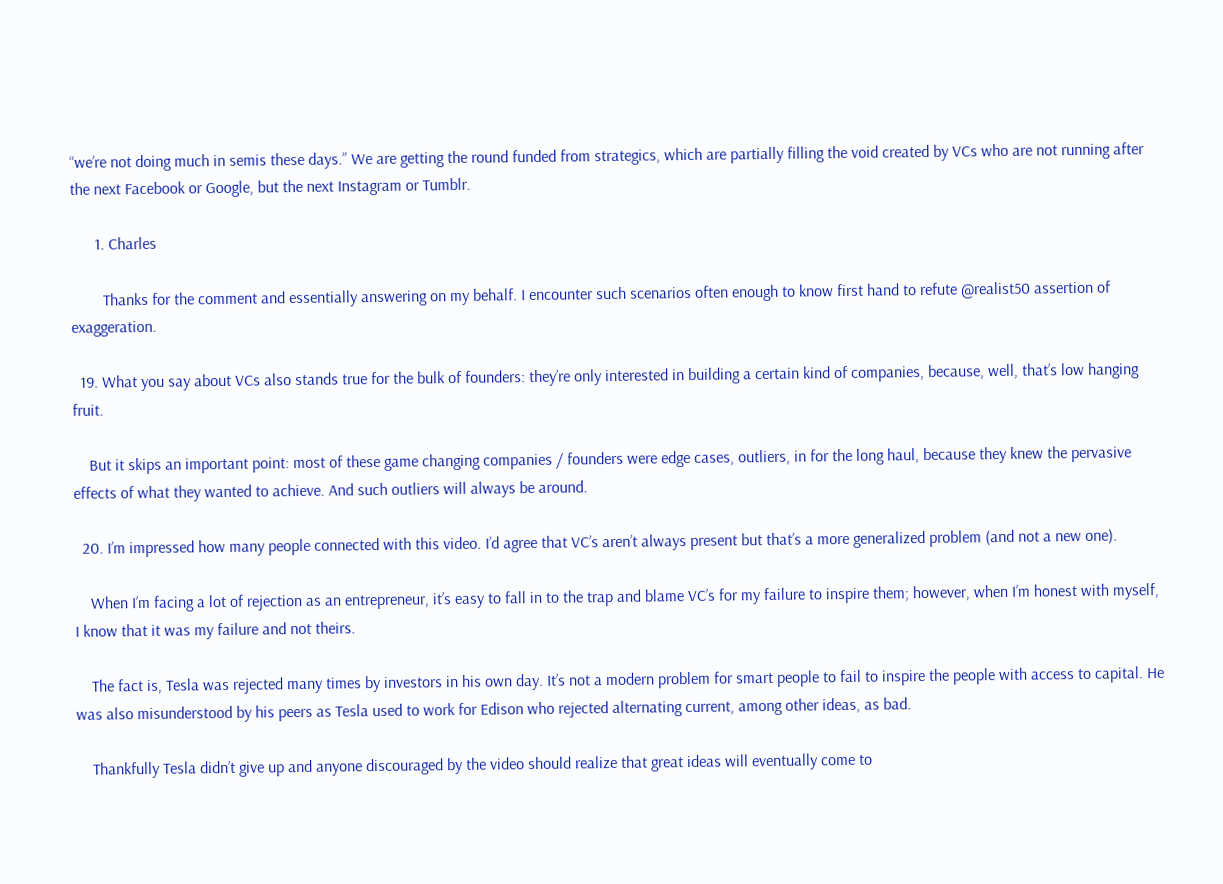“we’re not doing much in semis these days.” We are getting the round funded from strategics, which are partially filling the void created by VCs who are not running after the next Facebook or Google, but the next Instagram or Tumblr.

      1. Charles

        Thanks for the comment and essentially answering on my behalf. I encounter such scenarios often enough to know first hand to refute @realist50 assertion of exaggeration.

  19. What you say about VCs also stands true for the bulk of founders: they’re only interested in building a certain kind of companies, because, well, that’s low hanging fruit.

    But it skips an important point: most of these game changing companies / founders were edge cases, outliers, in for the long haul, because they knew the pervasive effects of what they wanted to achieve. And such outliers will always be around.

  20. I’m impressed how many people connected with this video. I’d agree that VC’s aren’t always present but that’s a more generalized problem (and not a new one).

    When I’m facing a lot of rejection as an entrepreneur, it’s easy to fall in to the trap and blame VC’s for my failure to inspire them; however, when I’m honest with myself, I know that it was my failure and not theirs.

    The fact is, Tesla was rejected many times by investors in his own day. It’s not a modern problem for smart people to fail to inspire the people with access to capital. He was also misunderstood by his peers as Tesla used to work for Edison who rejected alternating current, among other ideas, as bad.

    Thankfully Tesla didn’t give up and anyone discouraged by the video should realize that great ideas will eventually come to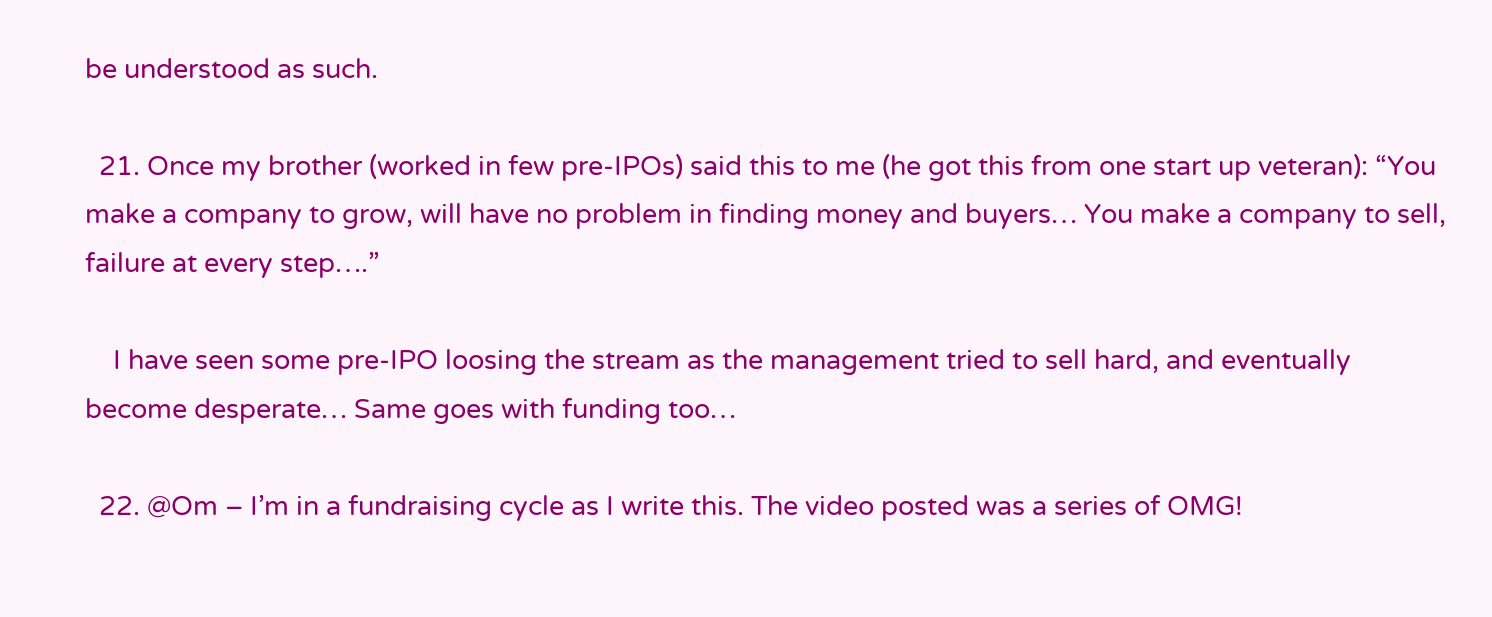be understood as such.

  21. Once my brother (worked in few pre-IPOs) said this to me (he got this from one start up veteran): “You make a company to grow, will have no problem in finding money and buyers… You make a company to sell, failure at every step….”

    I have seen some pre-IPO loosing the stream as the management tried to sell hard, and eventually become desperate… Same goes with funding too…

  22. @Om – I’m in a fundraising cycle as I write this. The video posted was a series of OMG!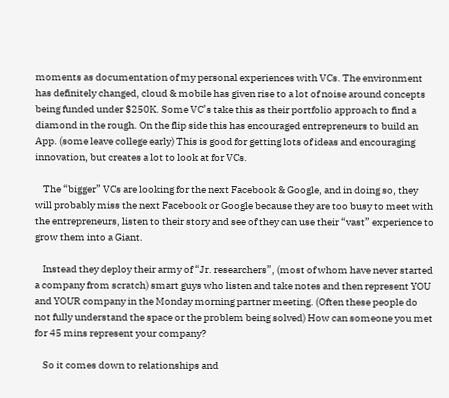moments as documentation of my personal experiences with VCs. The environment has definitely changed, cloud & mobile has given rise to a lot of noise around concepts being funded under $250K. Some VC’s take this as their portfolio approach to find a diamond in the rough. On the flip side this has encouraged entrepreneurs to build an App. (some leave college early) This is good for getting lots of ideas and encouraging innovation, but creates a lot to look at for VCs.

    The “bigger” VCs are looking for the next Facebook & Google, and in doing so, they will probably miss the next Facebook or Google because they are too busy to meet with the entrepreneurs, listen to their story and see of they can use their “vast” experience to grow them into a Giant.

    Instead they deploy their army of “Jr. researchers”, (most of whom have never started a company from scratch) smart guys who listen and take notes and then represent YOU and YOUR company in the Monday morning partner meeting. (Often these people do not fully understand the space or the problem being solved) How can someone you met for 45 mins represent your company?

    So it comes down to relationships and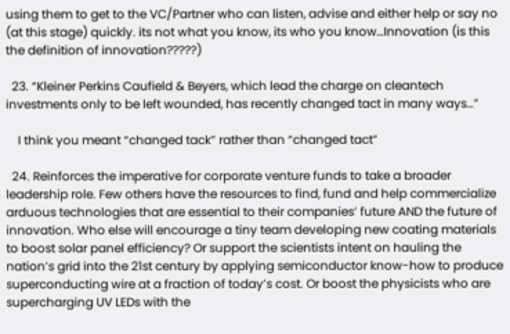using them to get to the VC/Partner who can listen, advise and either help or say no (at this stage) quickly. its not what you know, its who you know…Innovation (is this the definition of innovation?????)

  23. “Kleiner Perkins Caufield & Beyers, which lead the charge on cleantech investments only to be left wounded, has recently changed tact in many ways…”

    I think you meant “changed tack” rather than “changed tact”

  24. Reinforces the imperative for corporate venture funds to take a broader leadership role. Few others have the resources to find, fund and help commercialize arduous technologies that are essential to their companies’ future AND the future of innovation. Who else will encourage a tiny team developing new coating materials to boost solar panel efficiency? Or support the scientists intent on hauling the nation’s grid into the 21st century by applying semiconductor know-how to produce superconducting wire at a fraction of today’s cost. Or boost the physicists who are supercharging UV LEDs with the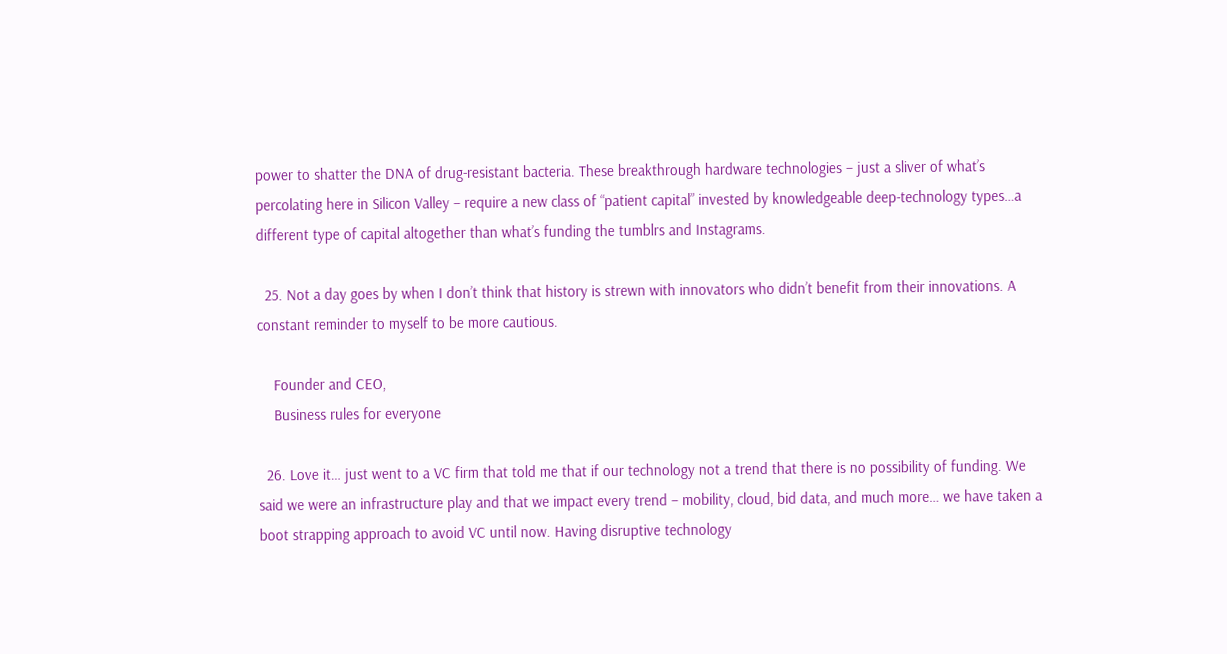power to shatter the DNA of drug-resistant bacteria. These breakthrough hardware technologies – just a sliver of what’s percolating here in Silicon Valley – require a new class of “patient capital” invested by knowledgeable deep-technology types…a different type of capital altogether than what’s funding the tumblrs and Instagrams.

  25. Not a day goes by when I don’t think that history is strewn with innovators who didn’t benefit from their innovations. A constant reminder to myself to be more cautious.

    Founder and CEO,
    Business rules for everyone

  26. Love it… just went to a VC firm that told me that if our technology not a trend that there is no possibility of funding. We said we were an infrastructure play and that we impact every trend – mobility, cloud, bid data, and much more… we have taken a boot strapping approach to avoid VC until now. Having disruptive technology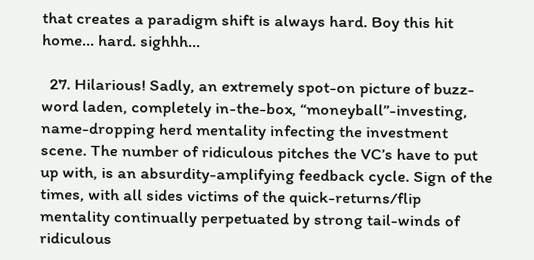that creates a paradigm shift is always hard. Boy this hit home… hard. sighhh…

  27. Hilarious! Sadly, an extremely spot-on picture of buzz-word laden, completely in-the-box, “moneyball”-investing, name-dropping herd mentality infecting the investment scene. The number of ridiculous pitches the VC’s have to put up with, is an absurdity-amplifying feedback cycle. Sign of the times, with all sides victims of the quick-returns/flip mentality continually perpetuated by strong tail-winds of ridiculous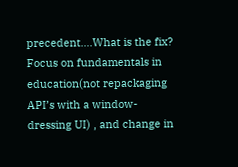precedent….What is the fix? Focus on fundamentals in education(not repackaging API’s with a window-dressing UI) , and change in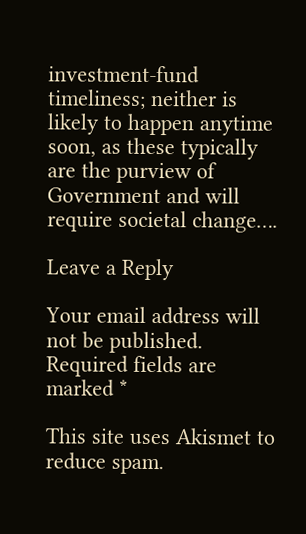investment-fund timeliness; neither is likely to happen anytime soon, as these typically are the purview of Government and will require societal change….

Leave a Reply

Your email address will not be published. Required fields are marked *

This site uses Akismet to reduce spam.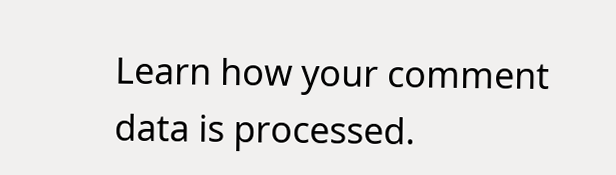Learn how your comment data is processed.